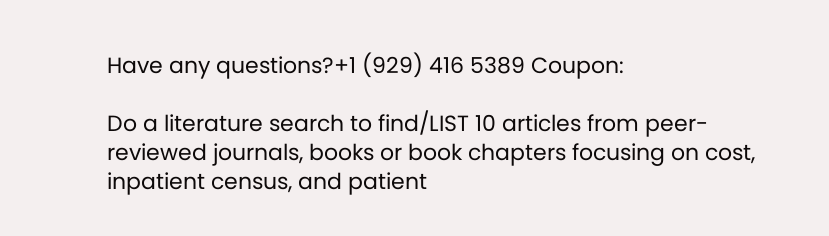Have any questions?+1 (929) 416 5389 Coupon:

Do a literature search to find/LIST 10 articles from peer-reviewed journals, books or book chapters focusing on cost, inpatient census, and patient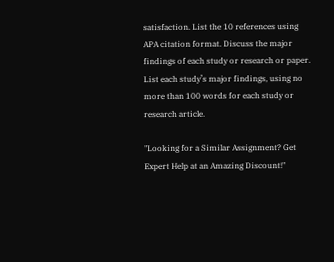satisfaction. List the 10 references using APA citation format. Discuss the major findings of each study or research or paper. List each study’s major findings, using no more than 100 words for each study or research article.

"Looking for a Similar Assignment? Get Expert Help at an Amazing Discount!"